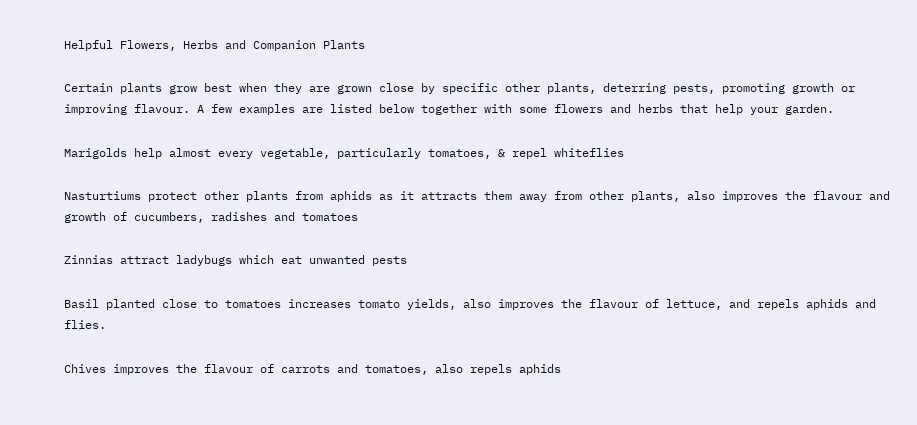Helpful Flowers, Herbs and Companion Plants

Certain plants grow best when they are grown close by specific other plants, deterring pests, promoting growth or improving flavour. A few examples are listed below together with some flowers and herbs that help your garden.

Marigolds help almost every vegetable, particularly tomatoes, & repel whiteflies

Nasturtiums protect other plants from aphids as it attracts them away from other plants, also improves the flavour and growth of cucumbers, radishes and tomatoes

Zinnias attract ladybugs which eat unwanted pests

Basil planted close to tomatoes increases tomato yields, also improves the flavour of lettuce, and repels aphids and flies.

Chives improves the flavour of carrots and tomatoes, also repels aphids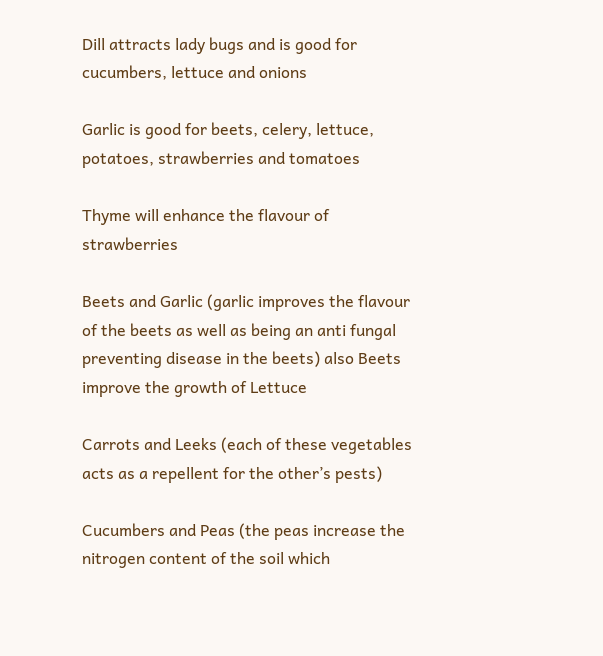Dill attracts lady bugs and is good for cucumbers, lettuce and onions

Garlic is good for beets, celery, lettuce, potatoes, strawberries and tomatoes

Thyme will enhance the flavour of strawberries

Beets and Garlic (garlic improves the flavour of the beets as well as being an anti fungal preventing disease in the beets) also Beets improve the growth of Lettuce

Carrots and Leeks (each of these vegetables acts as a repellent for the other’s pests)

Cucumbers and Peas (the peas increase the nitrogen content of the soil which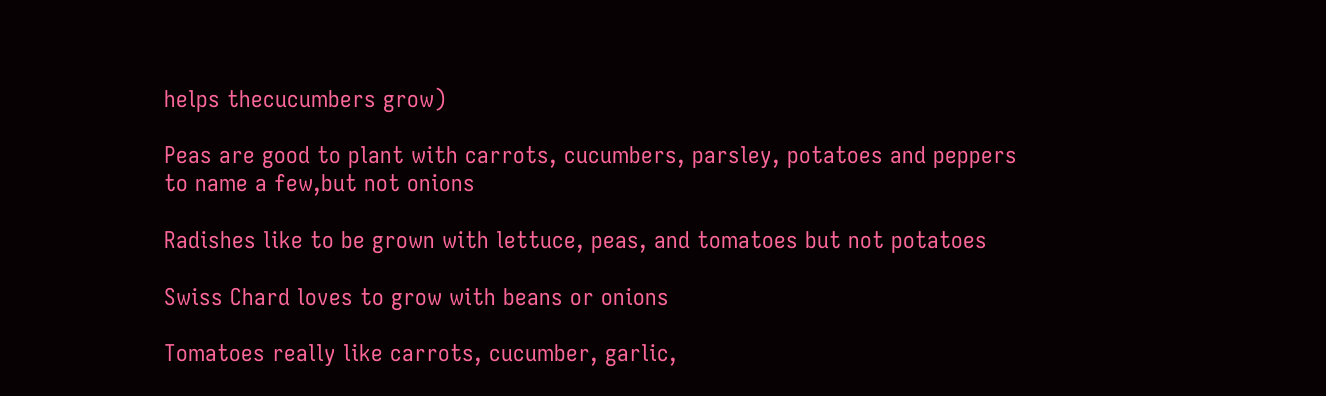helps thecucumbers grow)

Peas are good to plant with carrots, cucumbers, parsley, potatoes and peppers to name a few,but not onions

Radishes like to be grown with lettuce, peas, and tomatoes but not potatoes

Swiss Chard loves to grow with beans or onions

Tomatoes really like carrots, cucumber, garlic,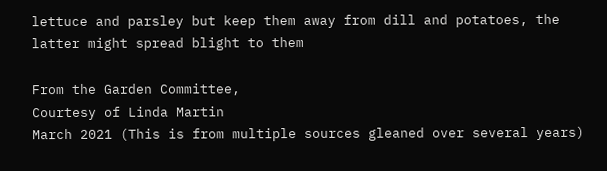lettuce and parsley but keep them away from dill and potatoes, the latter might spread blight to them

From the Garden Committee,
Courtesy of Linda Martin
March 2021 (This is from multiple sources gleaned over several years)